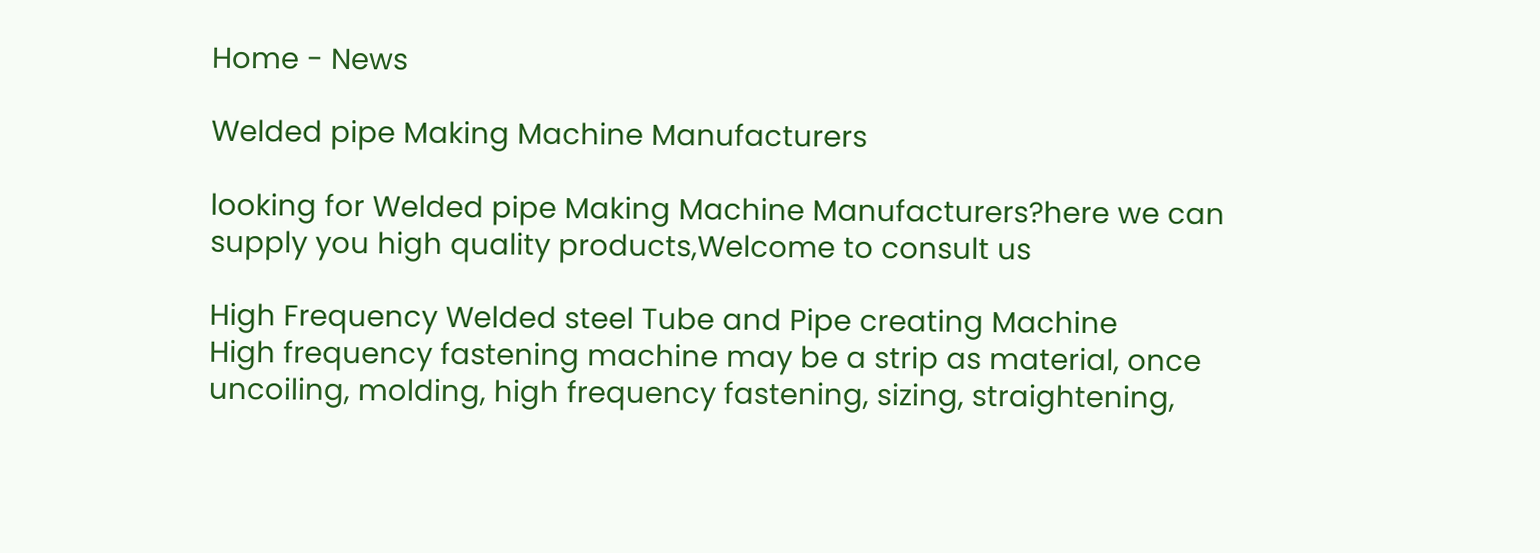Home - News

Welded pipe Making Machine Manufacturers

looking for Welded pipe Making Machine Manufacturers?here we can supply you high quality products,Welcome to consult us

High Frequency Welded steel Tube and Pipe creating Machine
High frequency fastening machine may be a strip as material, once uncoiling, molding, high frequency fastening, sizing, straightening,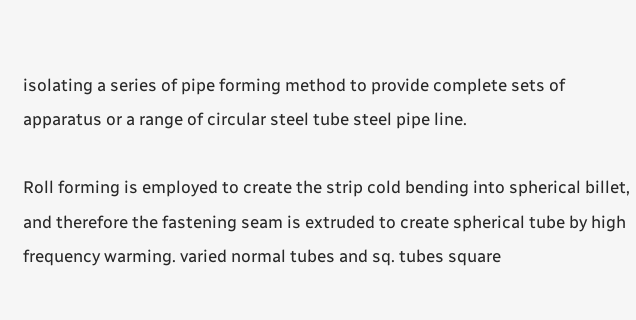isolating a series of pipe forming method to provide complete sets of apparatus or a range of circular steel tube steel pipe line.

Roll forming is employed to create the strip cold bending into spherical billet, and therefore the fastening seam is extruded to create spherical tube by high frequency warming. varied normal tubes and sq. tubes square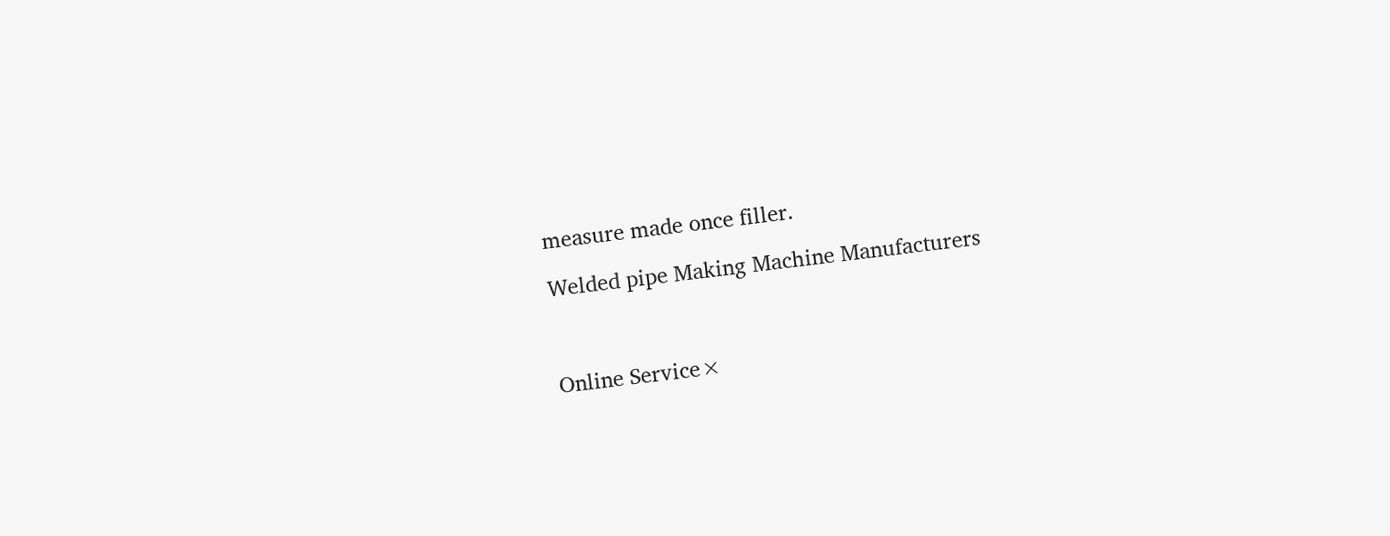measure made once filler.

Welded pipe Making Machine Manufacturers



Online Service×